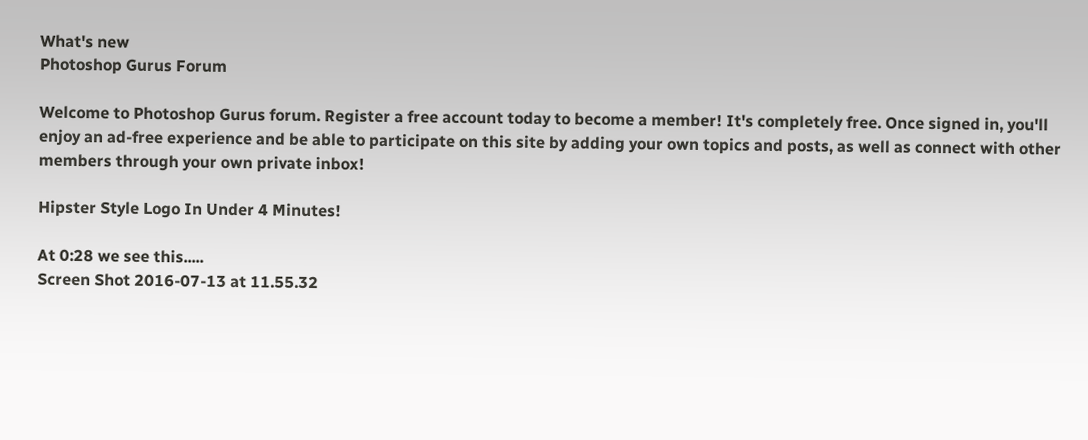What's new
Photoshop Gurus Forum

Welcome to Photoshop Gurus forum. Register a free account today to become a member! It's completely free. Once signed in, you'll enjoy an ad-free experience and be able to participate on this site by adding your own topics and posts, as well as connect with other members through your own private inbox!

Hipster Style Logo In Under 4 Minutes!

At 0:28 we see this.....
Screen Shot 2016-07-13 at 11.55.32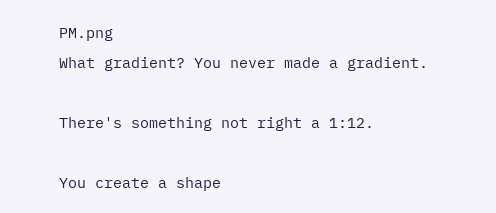PM.png
What gradient? You never made a gradient.

There's something not right a 1:12.

You create a shape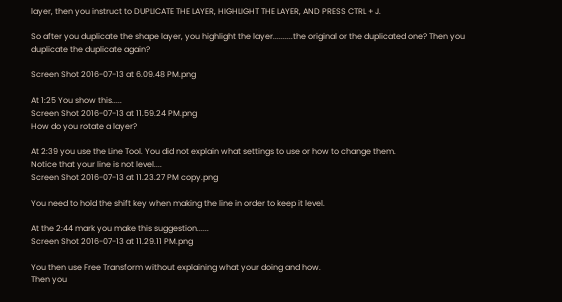layer, then you instruct to DUPLICATE THE LAYER, HIGHLIGHT THE LAYER, AND PRESS CTRL + J.

So after you duplicate the shape layer, you highlight the layer..........the original or the duplicated one? Then you duplicate the duplicate again?

Screen Shot 2016-07-13 at 6.09.48 PM.png

At 1:25 You show this.....
Screen Shot 2016-07-13 at 11.59.24 PM.png
How do you rotate a layer?

At 2:39 you use the Line Tool. You did not explain what settings to use or how to change them.
Notice that your line is not level....
Screen Shot 2016-07-13 at 11.23.27 PM copy.png

You need to hold the shift key when making the line in order to keep it level.

At the 2:44 mark you make this suggestion......
Screen Shot 2016-07-13 at 11.29.11 PM.png

You then use Free Transform without explaining what your doing and how.
Then you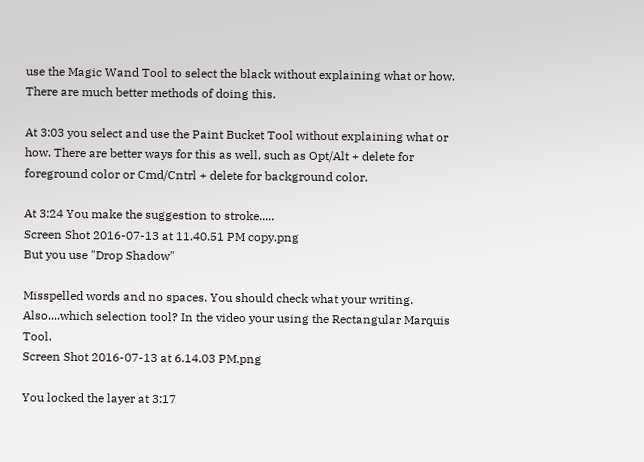use the Magic Wand Tool to select the black without explaining what or how. There are much better methods of doing this.

At 3:03 you select and use the Paint Bucket Tool without explaining what or how. There are better ways for this as well, such as Opt/Alt + delete for foreground color or Cmd/Cntrl + delete for background color.

At 3:24 You make the suggestion to stroke.....
Screen Shot 2016-07-13 at 11.40.51 PM copy.png
But you use "Drop Shadow"

Misspelled words and no spaces. You should check what your writing.
Also....which selection tool? In the video your using the Rectangular Marquis Tool.
Screen Shot 2016-07-13 at 6.14.03 PM.png

You locked the layer at 3:17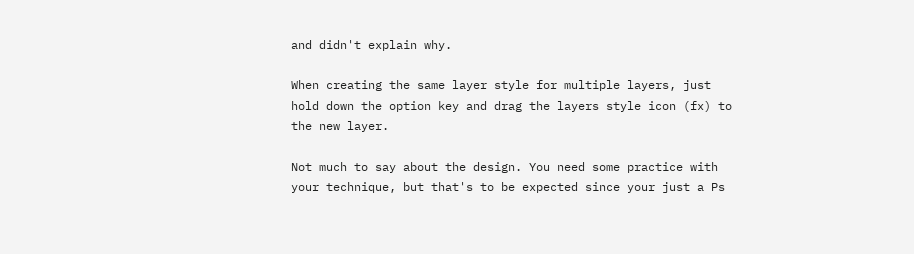and didn't explain why.

When creating the same layer style for multiple layers, just hold down the option key and drag the layers style icon (fx) to the new layer.

Not much to say about the design. You need some practice with your technique, but that's to be expected since your just a Ps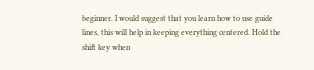beginner. I would suggest that you learn how to use guide lines, this will help in keeping everything centered. Hold the shift key when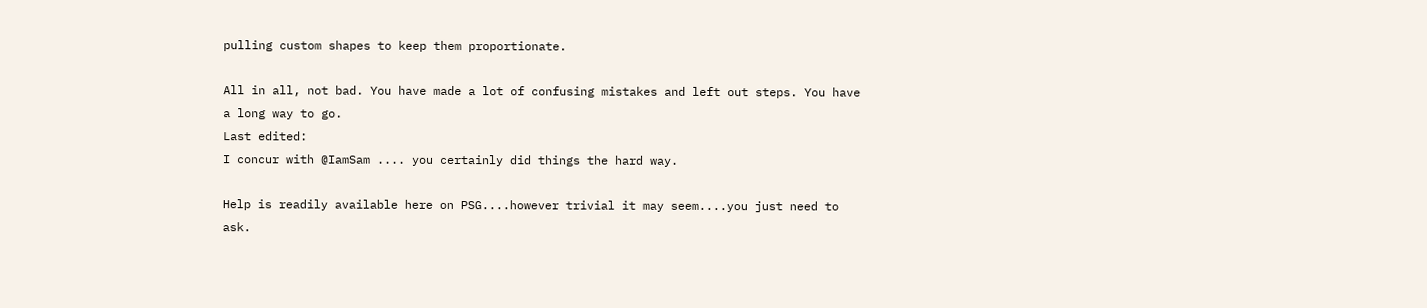pulling custom shapes to keep them proportionate.

All in all, not bad. You have made a lot of confusing mistakes and left out steps. You have a long way to go.
Last edited:
I concur with @IamSam .... you certainly did things the hard way.

Help is readily available here on PSG....however trivial it may seem....you just need to ask.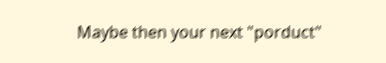Maybe then your next "porduct"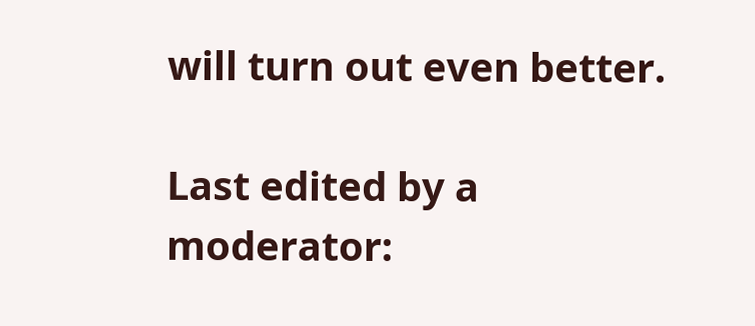will turn out even better.

Last edited by a moderator: